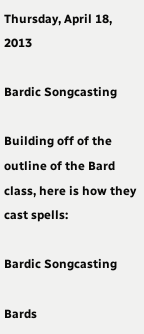Thursday, April 18, 2013

Bardic Songcasting

Building off of the outline of the Bard class, here is how they cast spells:

Bardic Songcasting

Bards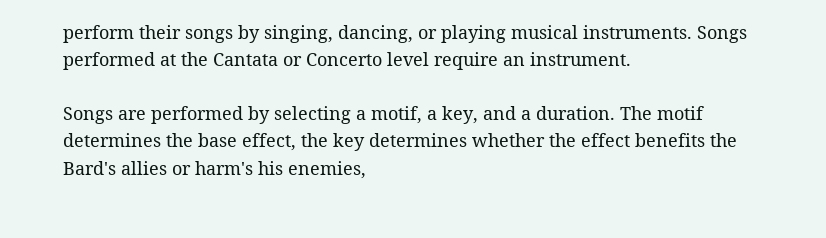perform their songs by singing, dancing, or playing musical instruments. Songs performed at the Cantata or Concerto level require an instrument.

Songs are performed by selecting a motif, a key, and a duration. The motif determines the base effect, the key determines whether the effect benefits the Bard's allies or harm's his enemies,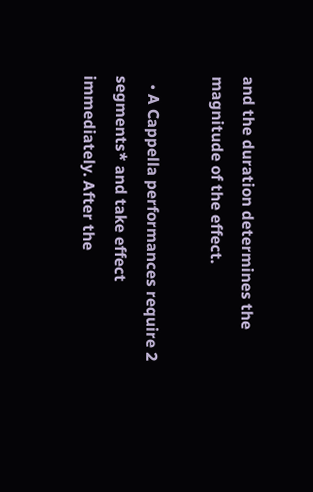and the duration determines the magnitude of the effect.

  • A Cappella performances require 2 segments* and take effect immediately. After the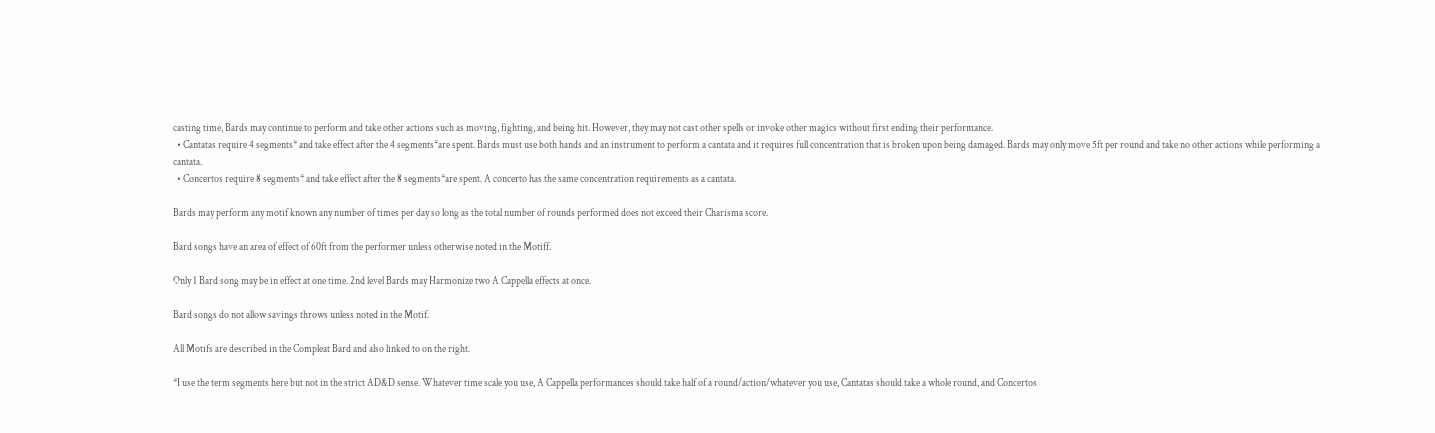casting time, Bards may continue to perform and take other actions such as moving, fighting, and being hit. However, they may not cast other spells or invoke other magics without first ending their performance.
  • Cantatas require 4 segments* and take effect after the 4 segments*are spent. Bards must use both hands and an instrument to perform a cantata and it requires full concentration that is broken upon being damaged. Bards may only move 5ft per round and take no other actions while performing a cantata.
  • Concertos require 8 segments* and take effect after the 8 segments*are spent. A concerto has the same concentration requirements as a cantata.

Bards may perform any motif known any number of times per day so long as the total number of rounds performed does not exceed their Charisma score.

Bard songs have an area of effect of 60ft from the performer unless otherwise noted in the Motiff.

Only 1 Bard song may be in effect at one time. 2nd level Bards may Harmonize two A Cappella effects at once.

Bard songs do not allow savings throws unless noted in the Motif.

All Motifs are described in the Compleat Bard and also linked to on the right.

*I use the term segments here but not in the strict AD&D sense. Whatever time scale you use, A Cappella performances should take half of a round/action/whatever you use, Cantatas should take a whole round, and Concertos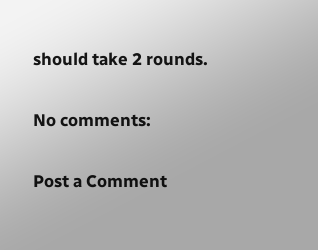should take 2 rounds.

No comments:

Post a Comment